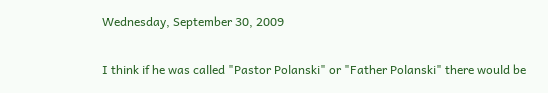Wednesday, September 30, 2009


I think if he was called "Pastor Polanski" or "Father Polanski" there would be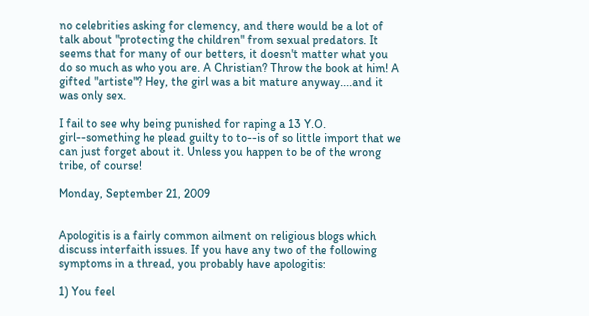no celebrities asking for clemency, and there would be a lot of talk about "protecting the children" from sexual predators. It seems that for many of our betters, it doesn't matter what you do so much as who you are. A Christian? Throw the book at him! A gifted "artiste"? Hey, the girl was a bit mature anyway....and it was only sex.

I fail to see why being punished for raping a 13 Y.O. girl--something he plead guilty to to--is of so little import that we can just forget about it. Unless you happen to be of the wrong tribe, of course!

Monday, September 21, 2009


Apologitis is a fairly common ailment on religious blogs which discuss interfaith issues. If you have any two of the following symptoms in a thread, you probably have apologitis:

1) You feel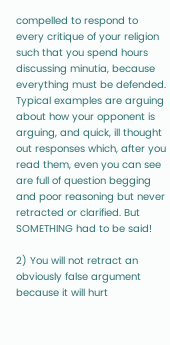compelled to respond to every critique of your religion such that you spend hours discussing minutia, because everything must be defended. Typical examples are arguing about how your opponent is arguing, and quick, ill thought out responses which, after you read them, even you can see are full of question begging and poor reasoning but never retracted or clarified. But SOMETHING had to be said!

2) You will not retract an obviously false argument because it will hurt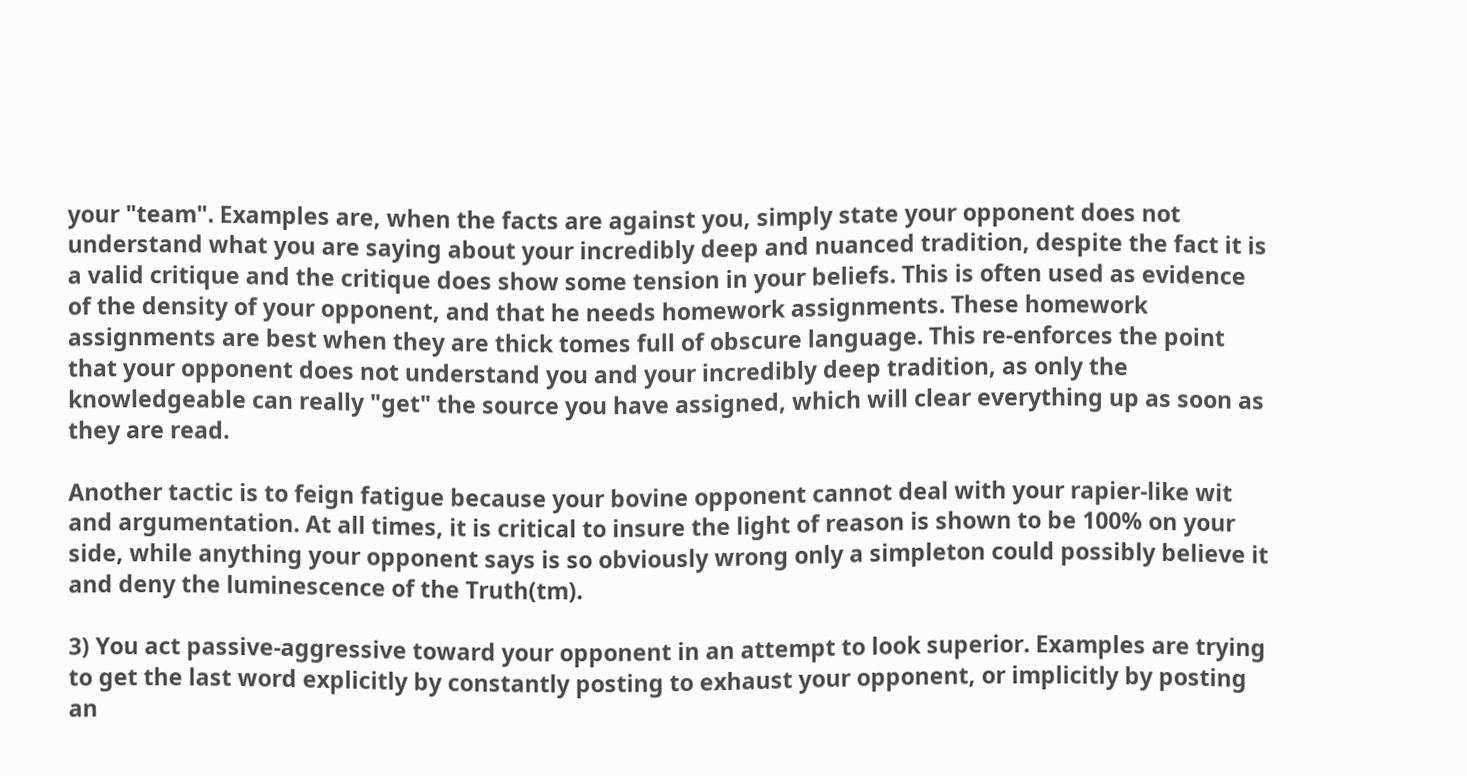your "team". Examples are, when the facts are against you, simply state your opponent does not understand what you are saying about your incredibly deep and nuanced tradition, despite the fact it is a valid critique and the critique does show some tension in your beliefs. This is often used as evidence of the density of your opponent, and that he needs homework assignments. These homework assignments are best when they are thick tomes full of obscure language. This re-enforces the point that your opponent does not understand you and your incredibly deep tradition, as only the knowledgeable can really "get" the source you have assigned, which will clear everything up as soon as they are read.

Another tactic is to feign fatigue because your bovine opponent cannot deal with your rapier-like wit and argumentation. At all times, it is critical to insure the light of reason is shown to be 100% on your side, while anything your opponent says is so obviously wrong only a simpleton could possibly believe it and deny the luminescence of the Truth(tm).

3) You act passive-aggressive toward your opponent in an attempt to look superior. Examples are trying to get the last word explicitly by constantly posting to exhaust your opponent, or implicitly by posting an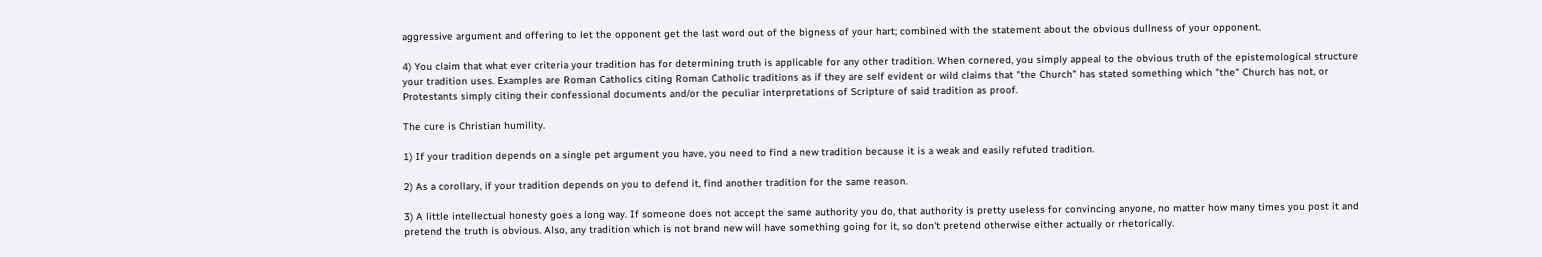aggressive argument and offering to let the opponent get the last word out of the bigness of your hart; combined with the statement about the obvious dullness of your opponent.

4) You claim that what ever criteria your tradition has for determining truth is applicable for any other tradition. When cornered, you simply appeal to the obvious truth of the epistemological structure your tradition uses. Examples are Roman Catholics citing Roman Catholic traditions as if they are self evident or wild claims that "the Church" has stated something which "the" Church has not, or Protestants simply citing their confessional documents and/or the peculiar interpretations of Scripture of said tradition as proof.

The cure is Christian humility.

1) If your tradition depends on a single pet argument you have, you need to find a new tradition because it is a weak and easily refuted tradition.

2) As a corollary, if your tradition depends on you to defend it, find another tradition for the same reason.

3) A little intellectual honesty goes a long way. If someone does not accept the same authority you do, that authority is pretty useless for convincing anyone, no matter how many times you post it and pretend the truth is obvious. Also, any tradition which is not brand new will have something going for it, so don't pretend otherwise either actually or rhetorically.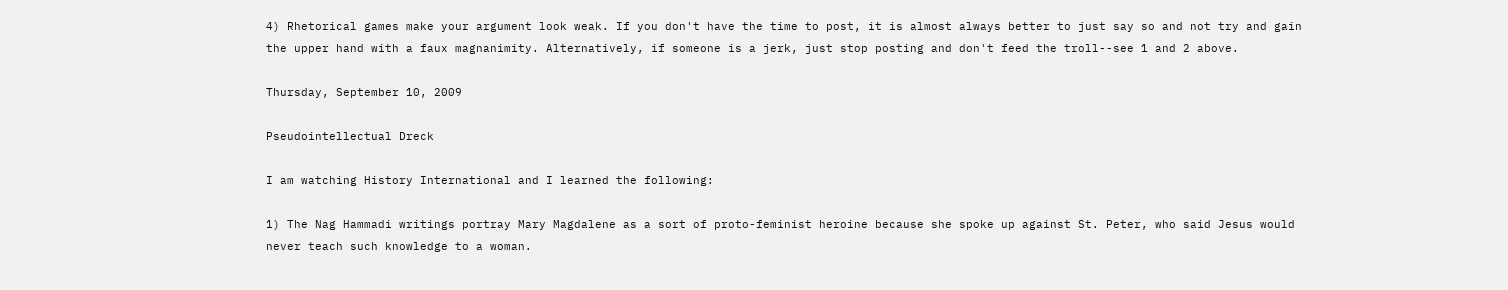4) Rhetorical games make your argument look weak. If you don't have the time to post, it is almost always better to just say so and not try and gain the upper hand with a faux magnanimity. Alternatively, if someone is a jerk, just stop posting and don't feed the troll--see 1 and 2 above.

Thursday, September 10, 2009

Pseudointellectual Dreck

I am watching History International and I learned the following:

1) The Nag Hammadi writings portray Mary Magdalene as a sort of proto-feminist heroine because she spoke up against St. Peter, who said Jesus would never teach such knowledge to a woman.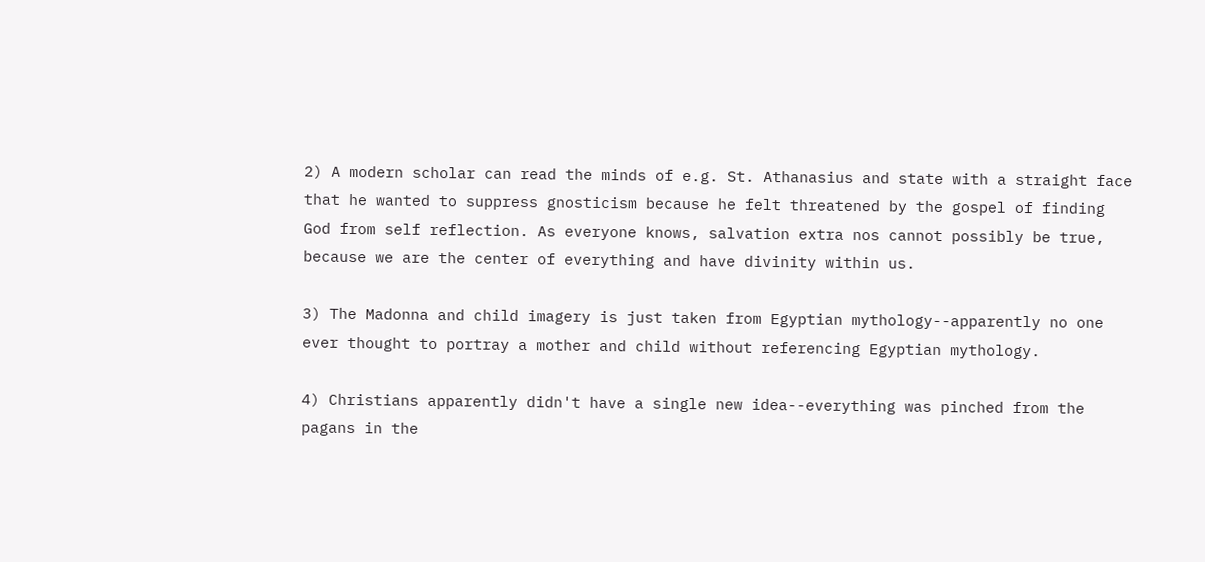2) A modern scholar can read the minds of e.g. St. Athanasius and state with a straight face that he wanted to suppress gnosticism because he felt threatened by the gospel of finding God from self reflection. As everyone knows, salvation extra nos cannot possibly be true, because we are the center of everything and have divinity within us.

3) The Madonna and child imagery is just taken from Egyptian mythology--apparently no one ever thought to portray a mother and child without referencing Egyptian mythology.

4) Christians apparently didn't have a single new idea--everything was pinched from the pagans in the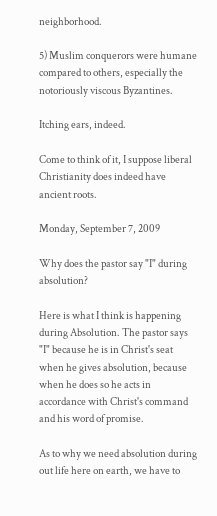neighborhood.

5) Muslim conquerors were humane compared to others, especially the notoriously viscous Byzantines.

Itching ears, indeed.

Come to think of it, I suppose liberal Christianity does indeed have ancient roots.

Monday, September 7, 2009

Why does the pastor say "I" during absolution?

Here is what I think is happening during Absolution. The pastor says "I" because he is in Christ's seat when he gives absolution, because when he does so he acts in accordance with Christ's command and his word of promise.

As to why we need absolution during out life here on earth, we have to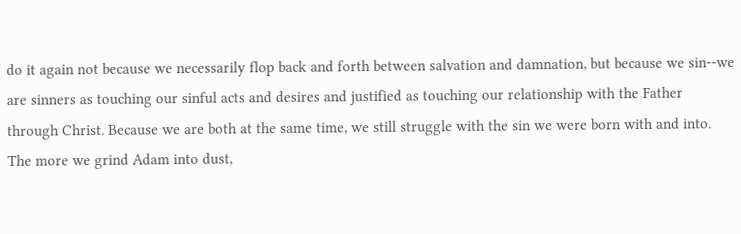do it again not because we necessarily flop back and forth between salvation and damnation, but because we sin--we are sinners as touching our sinful acts and desires and justified as touching our relationship with the Father through Christ. Because we are both at the same time, we still struggle with the sin we were born with and into. The more we grind Adam into dust,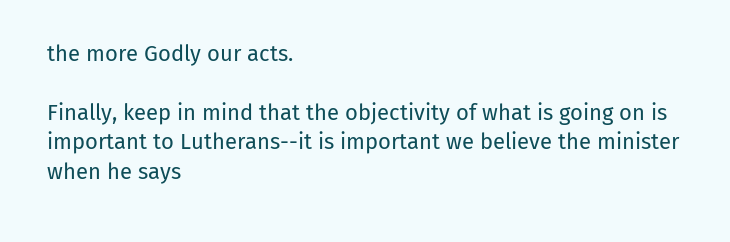the more Godly our acts.

Finally, keep in mind that the objectivity of what is going on is important to Lutherans--it is important we believe the minister when he says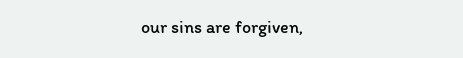our sins are forgiven,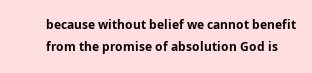because without belief we cannot benefit from the promise of absolution God is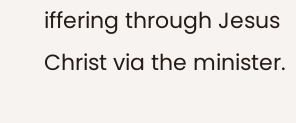iffering through Jesus Christ via the minister.